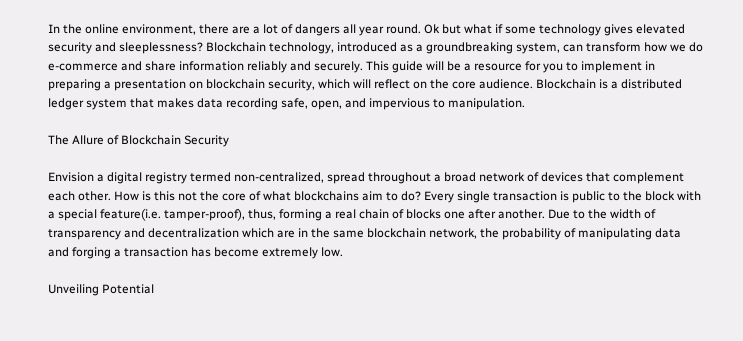In the online environment, there are a lot of dangers all year round. Ok but what if some technology gives elevated security and sleeplessness? Blockchain technology, introduced as a groundbreaking system, can transform how we do e-commerce and share information reliably and securely. This guide will be a resource for you to implement in preparing a presentation on blockchain security, which will reflect on the core audience. Blockchain is a distributed ledger system that makes data recording safe, open, and impervious to manipulation.

The Allure of Blockchain Security

Envision a digital registry termed non-centralized, spread throughout a broad network of devices that complement each other. How is this not the core of what blockchains aim to do? Every single transaction is public to the block with a special feature(i.e. tamper-proof), thus, forming a real chain of blocks one after another. Due to the width of transparency and decentralization which are in the same blockchain network, the probability of manipulating data and forging a transaction has become extremely low.

Unveiling Potential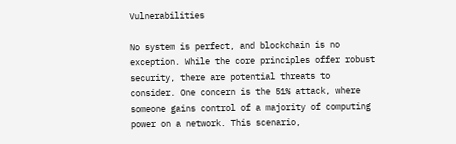Vulnerabilities

No system is perfect, and blockchain is no exception. While the core principles offer robust security, there are potential threats to consider. One concern is the 51% attack, where someone gains control of a majority of computing power on a network. This scenario,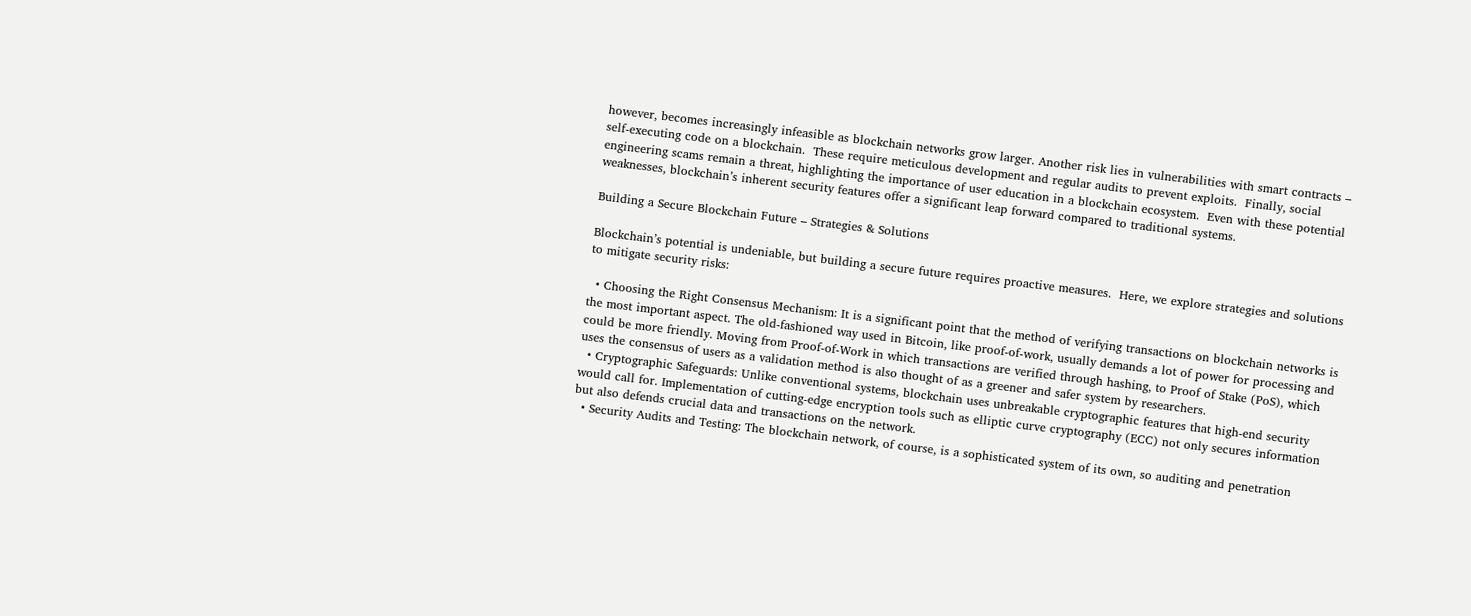however, becomes increasingly infeasible as blockchain networks grow larger. Another risk lies in vulnerabilities with smart contracts – self-executing code on a blockchain.  These require meticulous development and regular audits to prevent exploits.  Finally, social engineering scams remain a threat, highlighting the importance of user education in a blockchain ecosystem.  Even with these potential weaknesses, blockchain’s inherent security features offer a significant leap forward compared to traditional systems.

Building a Secure Blockchain Future – Strategies & Solutions

Blockchain’s potential is undeniable, but building a secure future requires proactive measures.  Here, we explore strategies and solutions to mitigate security risks:

  • Choosing the Right Consensus Mechanism: It is a significant point that the method of verifying transactions on blockchain networks is the most important aspect. The old-fashioned way used in Bitcoin, like proof-of-work, usually demands a lot of power for processing and could be more friendly. Moving from Proof-of-Work in which transactions are verified through hashing, to Proof of Stake (PoS), which uses the consensus of users as a validation method is also thought of as a greener and safer system by researchers.
  • Cryptographic Safeguards: Unlike conventional systems, blockchain uses unbreakable cryptographic features that high-end security would call for. Implementation of cutting-edge encryption tools such as elliptic curve cryptography (ECC) not only secures information but also defends crucial data and transactions on the network.
  • Security Audits and Testing: The blockchain network, of course, is a sophisticated system of its own, so auditing and penetration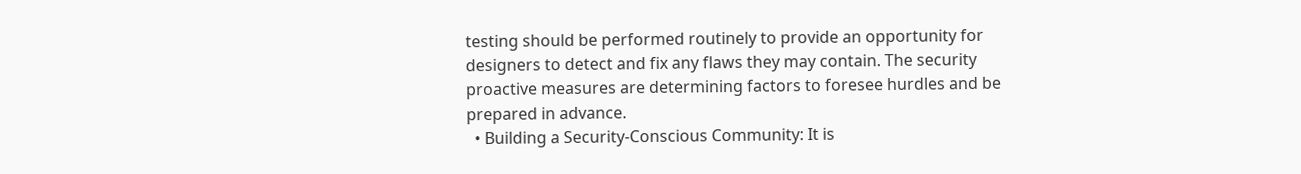testing should be performed routinely to provide an opportunity for designers to detect and fix any flaws they may contain. The security proactive measures are determining factors to foresee hurdles and be prepared in advance.
  • Building a Security-Conscious Community: It is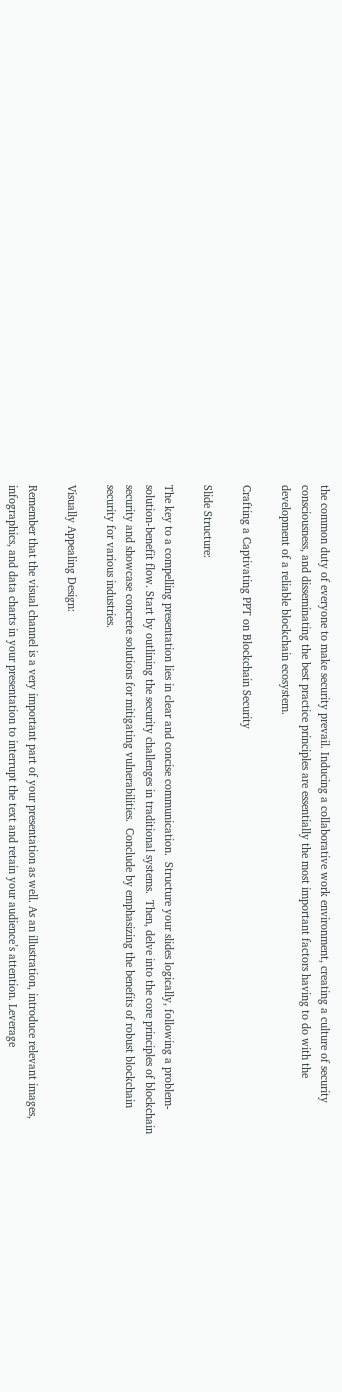the common duty of everyone to make security prevail. Inducing a collaborative work environment, creating a culture of security consciousness, and disseminating the best practice principles are essentially the most important factors having to do with the development of a reliable blockchain ecosystem.

Crafting a Captivating PPT on Blockchain Security

Slide Structure:

The key to a compelling presentation lies in clear and concise communication.  Structure your slides logically, following a problem-solution-benefit flow. Start by outlining the security challenges in traditional systems.  Then, delve into the core principles of blockchain security and showcase concrete solutions for mitigating vulnerabilities.  Conclude by emphasizing the benefits of robust blockchain security for various industries.

Visually Appealing Design:

Remember that the visual channel is a very important part of your presentation as well. As an illustration, introduce relevant images, infographics, and data charts in your presentation to interrupt the text and retain your audience’s attention. Leverage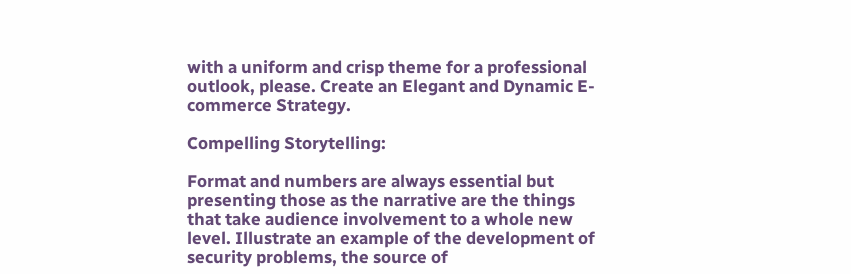with a uniform and crisp theme for a professional outlook, please. Create an Elegant and Dynamic E-commerce Strategy.

Compelling Storytelling:

Format and numbers are always essential but presenting those as the narrative are the things that take audience involvement to a whole new level. Illustrate an example of the development of security problems, the source of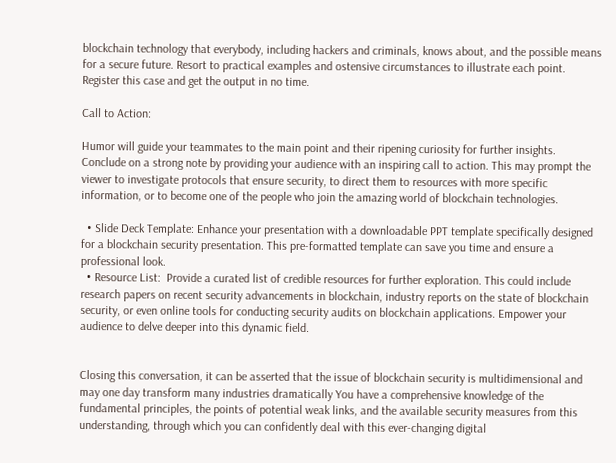blockchain technology that everybody, including hackers and criminals, knows about, and the possible means for a secure future. Resort to practical examples and ostensive circumstances to illustrate each point. Register this case and get the output in no time.

Call to Action:

Humor will guide your teammates to the main point and their ripening curiosity for further insights. Conclude on a strong note by providing your audience with an inspiring call to action. This may prompt the viewer to investigate protocols that ensure security, to direct them to resources with more specific information, or to become one of the people who join the amazing world of blockchain technologies.

  • Slide Deck Template: Enhance your presentation with a downloadable PPT template specifically designed for a blockchain security presentation. This pre-formatted template can save you time and ensure a professional look.
  • Resource List:  Provide a curated list of credible resources for further exploration. This could include research papers on recent security advancements in blockchain, industry reports on the state of blockchain security, or even online tools for conducting security audits on blockchain applications. Empower your audience to delve deeper into this dynamic field.


Closing this conversation, it can be asserted that the issue of blockchain security is multidimensional and may one day transform many industries dramatically You have a comprehensive knowledge of the fundamental principles, the points of potential weak links, and the available security measures from this understanding, through which you can confidently deal with this ever-changing digital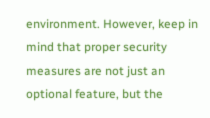environment. However, keep in mind that proper security measures are not just an optional feature, but the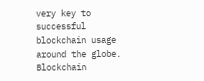very key to successful blockchain usage around the globe. Blockchain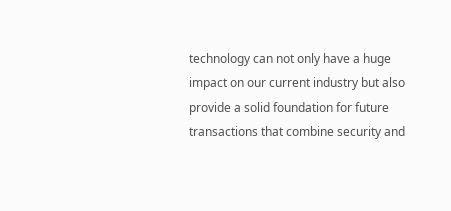technology can not only have a huge impact on our current industry but also provide a solid foundation for future transactions that combine security and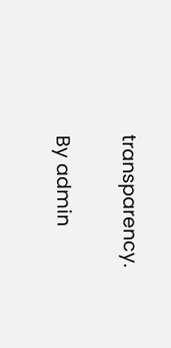transparency.

By admin